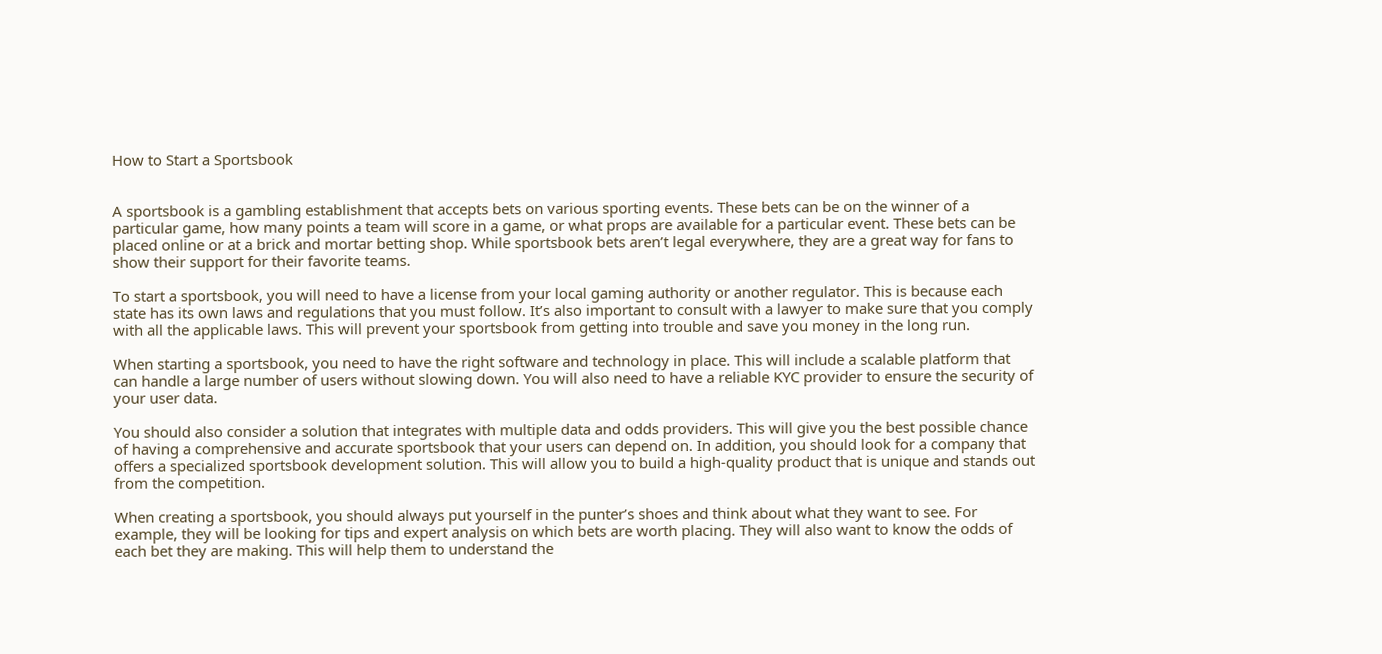How to Start a Sportsbook


A sportsbook is a gambling establishment that accepts bets on various sporting events. These bets can be on the winner of a particular game, how many points a team will score in a game, or what props are available for a particular event. These bets can be placed online or at a brick and mortar betting shop. While sportsbook bets aren’t legal everywhere, they are a great way for fans to show their support for their favorite teams.

To start a sportsbook, you will need to have a license from your local gaming authority or another regulator. This is because each state has its own laws and regulations that you must follow. It’s also important to consult with a lawyer to make sure that you comply with all the applicable laws. This will prevent your sportsbook from getting into trouble and save you money in the long run.

When starting a sportsbook, you need to have the right software and technology in place. This will include a scalable platform that can handle a large number of users without slowing down. You will also need to have a reliable KYC provider to ensure the security of your user data.

You should also consider a solution that integrates with multiple data and odds providers. This will give you the best possible chance of having a comprehensive and accurate sportsbook that your users can depend on. In addition, you should look for a company that offers a specialized sportsbook development solution. This will allow you to build a high-quality product that is unique and stands out from the competition.

When creating a sportsbook, you should always put yourself in the punter’s shoes and think about what they want to see. For example, they will be looking for tips and expert analysis on which bets are worth placing. They will also want to know the odds of each bet they are making. This will help them to understand the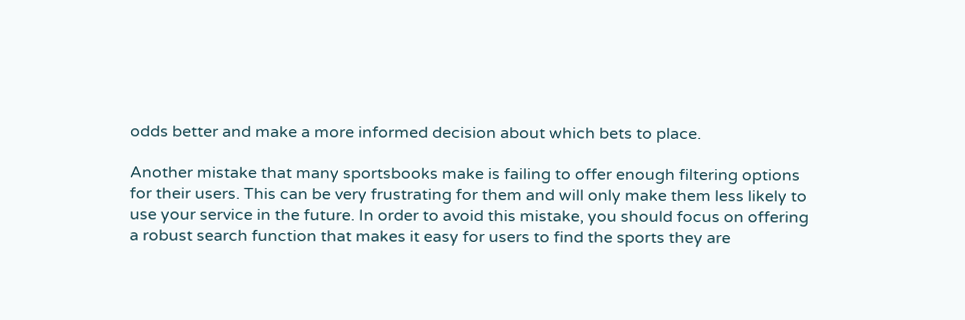odds better and make a more informed decision about which bets to place.

Another mistake that many sportsbooks make is failing to offer enough filtering options for their users. This can be very frustrating for them and will only make them less likely to use your service in the future. In order to avoid this mistake, you should focus on offering a robust search function that makes it easy for users to find the sports they are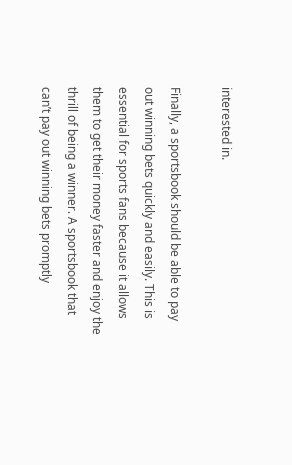interested in.

Finally, a sportsbook should be able to pay out winning bets quickly and easily. This is essential for sports fans because it allows them to get their money faster and enjoy the thrill of being a winner. A sportsbook that can’t pay out winning bets promptly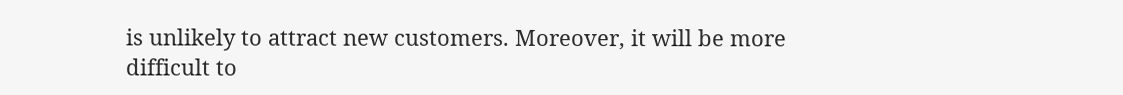is unlikely to attract new customers. Moreover, it will be more difficult to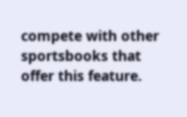compete with other sportsbooks that offer this feature.